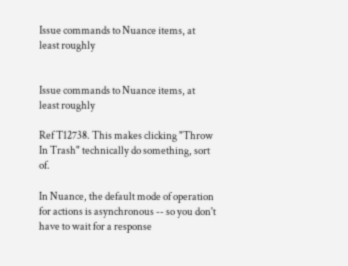Issue commands to Nuance items, at least roughly


Issue commands to Nuance items, at least roughly

Ref T12738. This makes clicking "Throw In Trash" technically do something, sort of.

In Nuance, the default mode of operation for actions is asynchronous -- so you don't have to wait for a response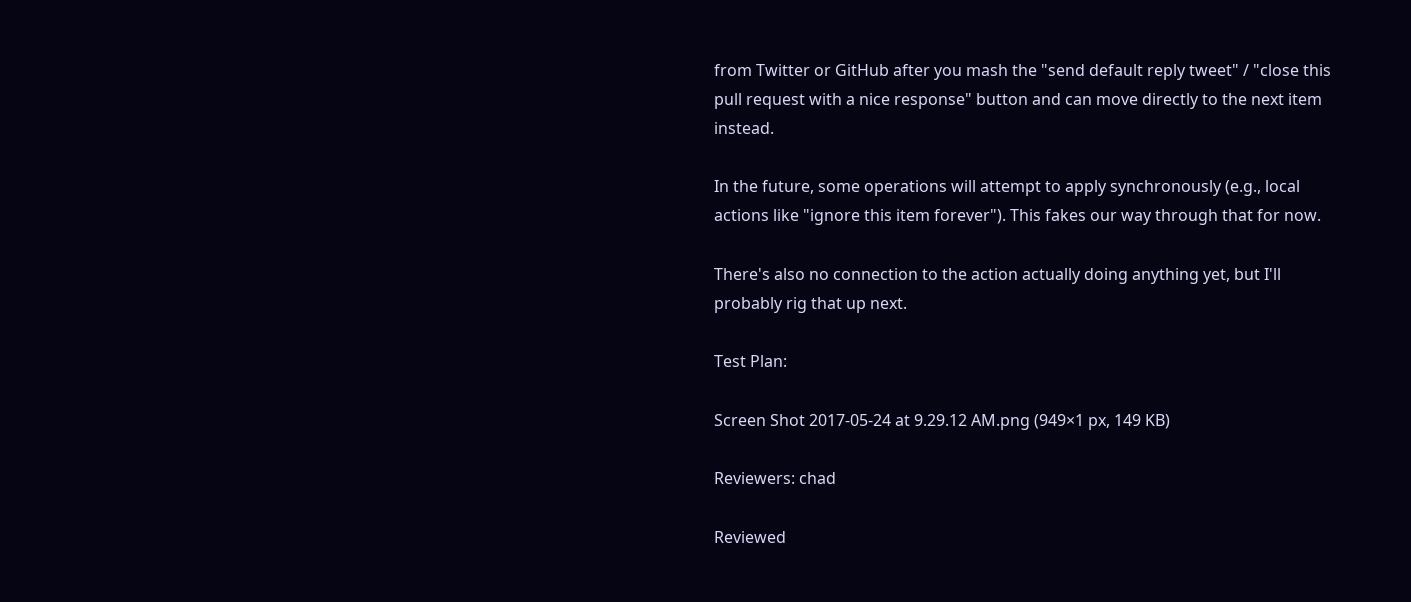from Twitter or GitHub after you mash the "send default reply tweet" / "close this pull request with a nice response" button and can move directly to the next item instead.

In the future, some operations will attempt to apply synchronously (e.g., local actions like "ignore this item forever"). This fakes our way through that for now.

There's also no connection to the action actually doing anything yet, but I'll probably rig that up next.

Test Plan:

Screen Shot 2017-05-24 at 9.29.12 AM.png (949×1 px, 149 KB)

Reviewers: chad

Reviewed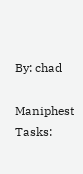By: chad

Maniphest Tasks: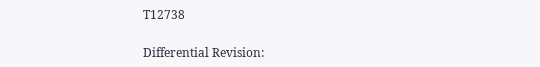T12738

Differential Revision: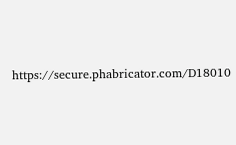https://secure.phabricator.com/D18010